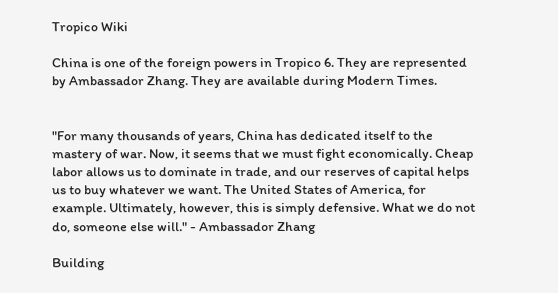Tropico Wiki

China is one of the foreign powers in Tropico 6. They are represented by Ambassador Zhang. They are available during Modern Times.


"For many thousands of years, China has dedicated itself to the mastery of war. Now, it seems that we must fight economically. Cheap labor allows us to dominate in trade, and our reserves of capital helps us to buy whatever we want. The United States of America, for example. Ultimately, however, this is simply defensive. What we do not do, someone else will." - Ambassador Zhang

Building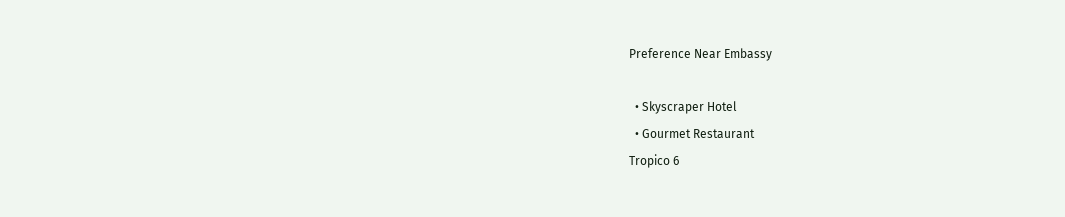Preference Near Embassy

  • Skyscraper Hotel
  • Gourmet Restaurant
Tropico 6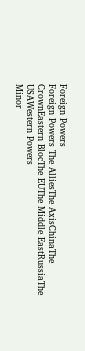Foreign Powers
Foreign Powers The AlliesThe AxisChinaThe CrownEastern BlocThe EUThe Middle EastRussiaThe USAWestern Powers
Minor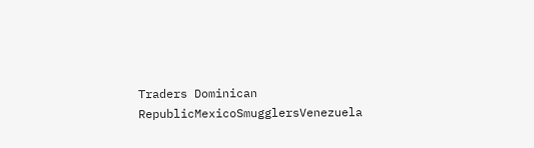Traders Dominican RepublicMexicoSmugglersVenezuela